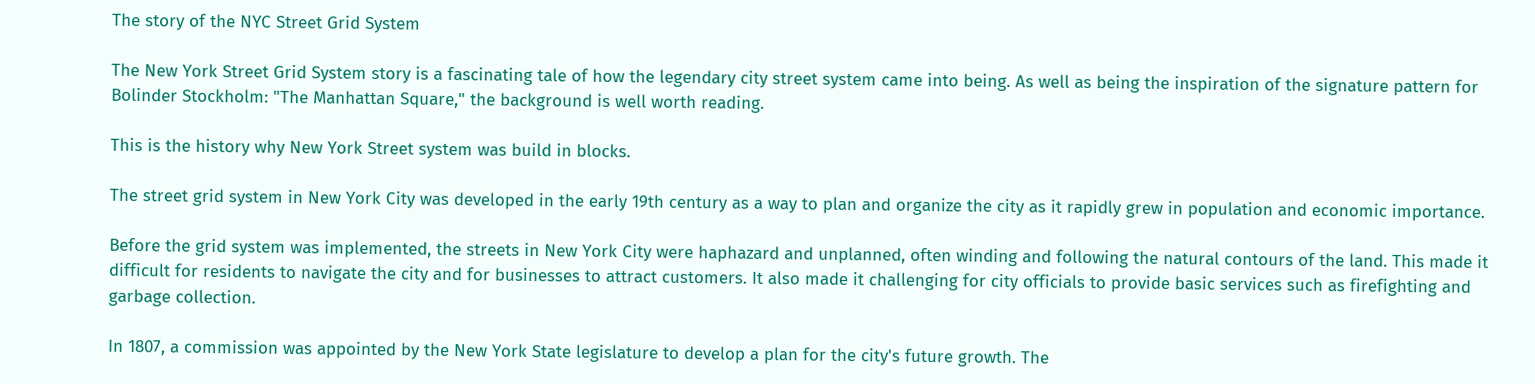The story of the NYC Street Grid System

The New York Street Grid System story is a fascinating tale of how the legendary city street system came into being. As well as being the inspiration of the signature pattern for Bolinder Stockholm: "The Manhattan Square," the background is well worth reading.

This is the history why New York Street system was build in blocks.

The street grid system in New York City was developed in the early 19th century as a way to plan and organize the city as it rapidly grew in population and economic importance.

Before the grid system was implemented, the streets in New York City were haphazard and unplanned, often winding and following the natural contours of the land. This made it difficult for residents to navigate the city and for businesses to attract customers. It also made it challenging for city officials to provide basic services such as firefighting and garbage collection.

In 1807, a commission was appointed by the New York State legislature to develop a plan for the city's future growth. The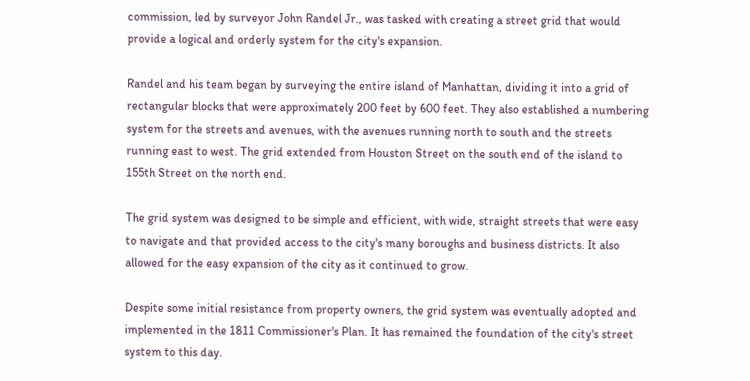commission, led by surveyor John Randel Jr., was tasked with creating a street grid that would provide a logical and orderly system for the city's expansion.

Randel and his team began by surveying the entire island of Manhattan, dividing it into a grid of rectangular blocks that were approximately 200 feet by 600 feet. They also established a numbering system for the streets and avenues, with the avenues running north to south and the streets running east to west. The grid extended from Houston Street on the south end of the island to 155th Street on the north end.

The grid system was designed to be simple and efficient, with wide, straight streets that were easy to navigate and that provided access to the city's many boroughs and business districts. It also allowed for the easy expansion of the city as it continued to grow.

Despite some initial resistance from property owners, the grid system was eventually adopted and implemented in the 1811 Commissioner's Plan. It has remained the foundation of the city's street system to this day.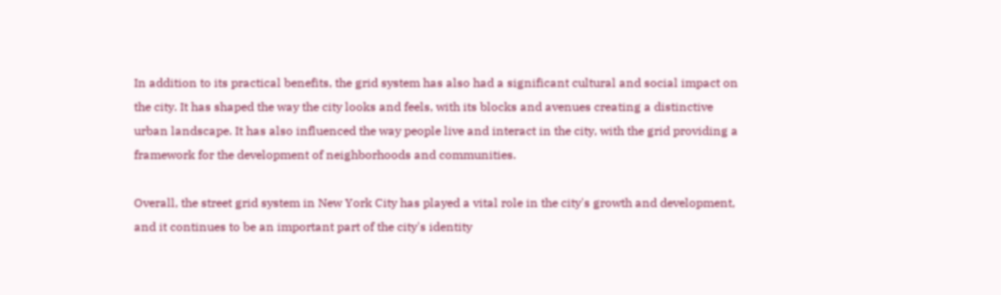In addition to its practical benefits, the grid system has also had a significant cultural and social impact on the city. It has shaped the way the city looks and feels, with its blocks and avenues creating a distinctive urban landscape. It has also influenced the way people live and interact in the city, with the grid providing a framework for the development of neighborhoods and communities.

Overall, the street grid system in New York City has played a vital role in the city's growth and development, and it continues to be an important part of the city's identity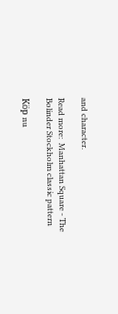and character.

Read more:  Manhattan Square - The Bolinder Stockholm classic pattern

Köp nu